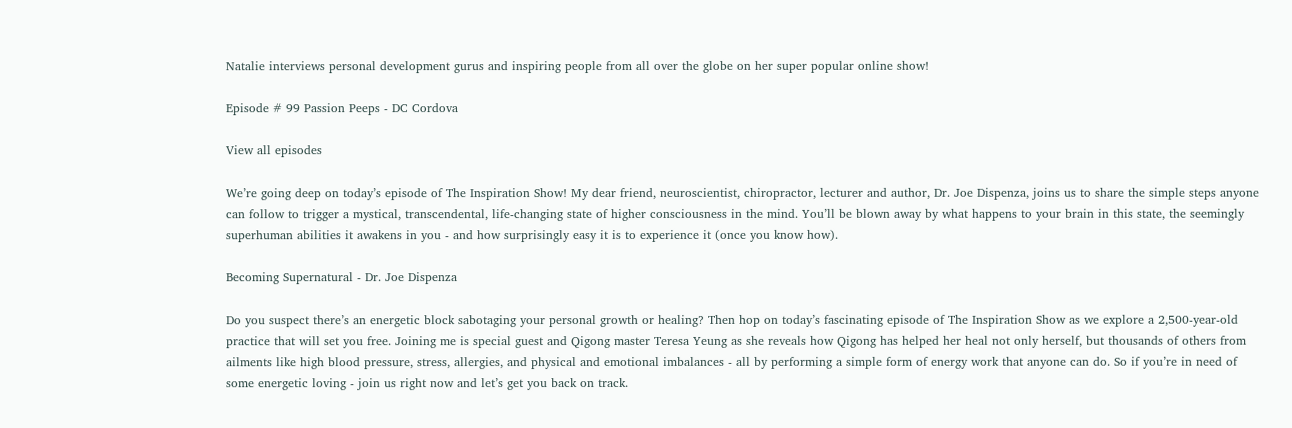Natalie interviews personal development gurus and inspiring people from all over the globe on her super popular online show!

Episode # 99 Passion Peeps - DC Cordova

View all episodes

We’re going deep on today’s episode of The Inspiration Show! My dear friend, neuroscientist, chiropractor, lecturer and author, Dr. Joe Dispenza, joins us to share the simple steps anyone can follow to trigger a mystical, transcendental, life-changing state of higher consciousness in the mind. You’ll be blown away by what happens to your brain in this state, the seemingly superhuman abilities it awakens in you - and how surprisingly easy it is to experience it (once you know how).

Becoming Supernatural - Dr. Joe Dispenza

Do you suspect there’s an energetic block sabotaging your personal growth or healing? Then hop on today’s fascinating episode of The Inspiration Show as we explore a 2,500-year-old practice that will set you free. Joining me is special guest and Qigong master Teresa Yeung as she reveals how Qigong has helped her heal not only herself, but thousands of others from ailments like high blood pressure, stress, allergies, and physical and emotional imbalances - all by performing a simple form of energy work that anyone can do. So if you’re in need of some energetic loving - join us right now and let’s get you back on track.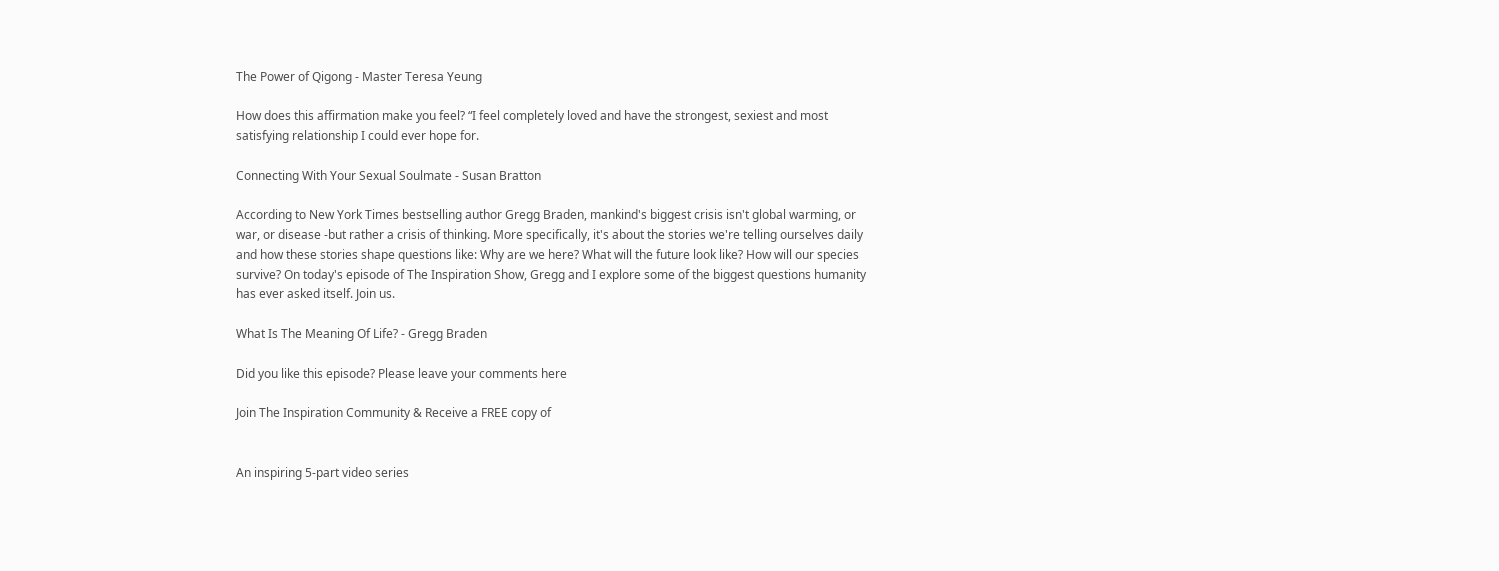The Power of Qigong - Master Teresa Yeung

How does this affirmation make you feel? “I feel completely loved and have the strongest, sexiest and most satisfying relationship I could ever hope for.

Connecting With Your Sexual Soulmate - Susan Bratton

According to New York Times bestselling author Gregg Braden, mankind's biggest crisis isn't global warming, or war, or disease -but rather a crisis of thinking. More specifically, it's about the stories we're telling ourselves daily and how these stories shape questions like: Why are we here? What will the future look like? How will our species survive? On today's episode of The Inspiration Show, Gregg and I explore some of the biggest questions humanity has ever asked itself. Join us.

What Is The Meaning Of Life? - Gregg Braden

Did you like this episode? Please leave your comments here

Join The Inspiration Community & Receive a FREE copy of


An inspiring 5-part video series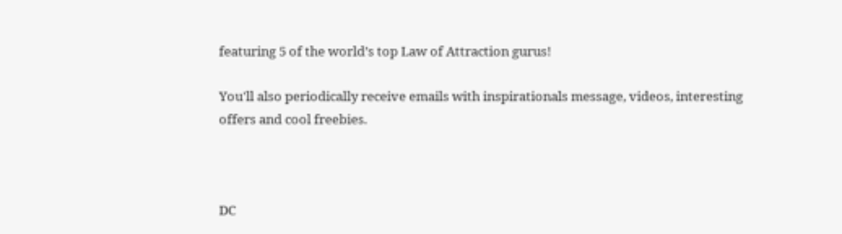featuring 5 of the world’s top Law of Attraction gurus!

You'll also periodically receive emails with inspirationals message, videos, interesting offers and cool freebies.



DC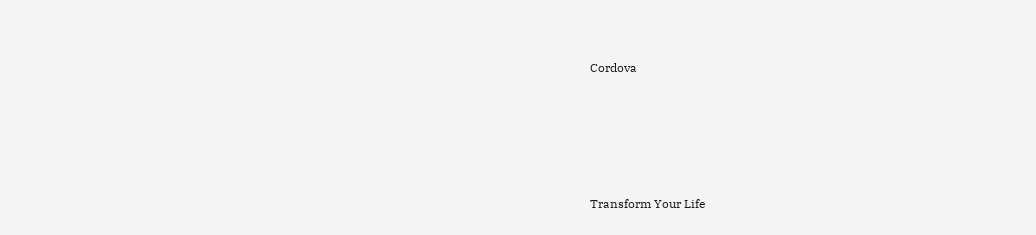Cordova





Transform Your Life